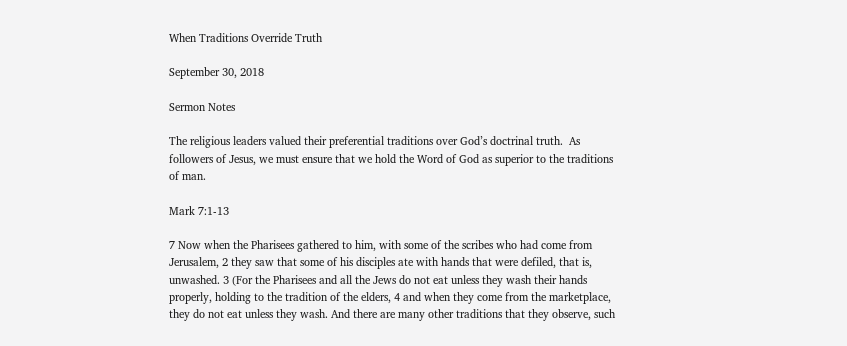When Traditions Override Truth

September 30, 2018

Sermon Notes

The religious leaders valued their preferential traditions over God’s doctrinal truth.  As followers of Jesus, we must ensure that we hold the Word of God as superior to the traditions of man.

Mark 7:1-13

7 Now when the Pharisees gathered to him, with some of the scribes who had come from Jerusalem, 2 they saw that some of his disciples ate with hands that were defiled, that is, unwashed. 3 (For the Pharisees and all the Jews do not eat unless they wash their hands properly, holding to the tradition of the elders, 4 and when they come from the marketplace, they do not eat unless they wash. And there are many other traditions that they observe, such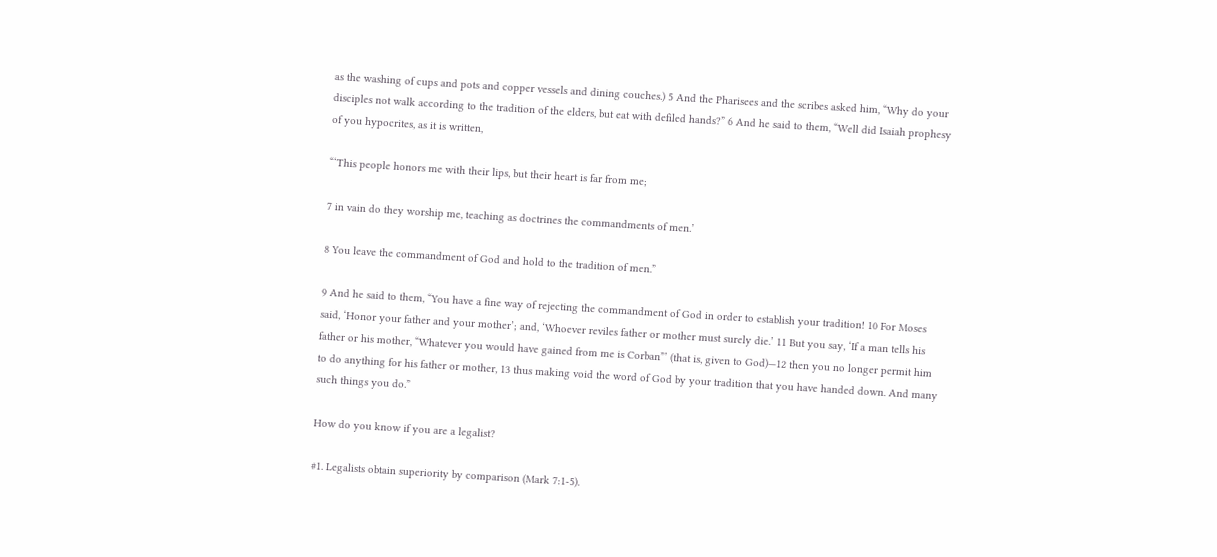as the washing of cups and pots and copper vessels and dining couches.) 5 And the Pharisees and the scribes asked him, “Why do your disciples not walk according to the tradition of the elders, but eat with defiled hands?” 6 And he said to them, “Well did Isaiah prophesy of you hypocrites, as it is written,

“‘This people honors me with their lips, but their heart is far from me;

7 in vain do they worship me, teaching as doctrines the commandments of men.’

8 You leave the commandment of God and hold to the tradition of men.”

9 And he said to them, “You have a fine way of rejecting the commandment of God in order to establish your tradition! 10 For Moses said, ‘Honor your father and your mother’; and, ‘Whoever reviles father or mother must surely die.’ 11 But you say, ‘If a man tells his father or his mother, “Whatever you would have gained from me is Corban”’ (that is, given to God)—12 then you no longer permit him to do anything for his father or mother, 13 thus making void the word of God by your tradition that you have handed down. And many such things you do.”

How do you know if you are a legalist?

#1. Legalists obtain superiority by comparison (Mark 7:1-5).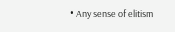• Any sense of elitism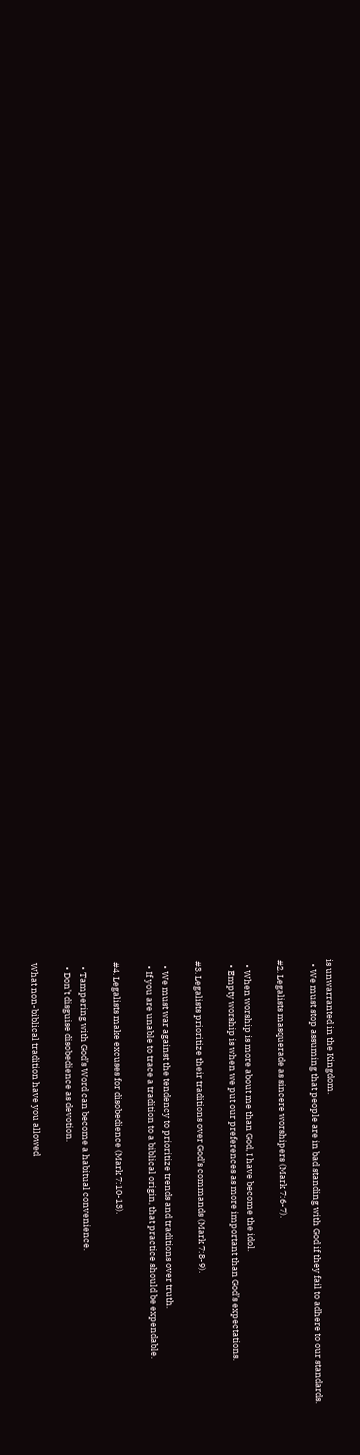is unwarranted in the Kingdom.
  • We must stop assuming that people are in bad standing with God if they fail to adhere to our standards.

#2. Legalists masquerade as sincere worshipers (Mark 7:6-7).

  • When worship is more about me than God, I have become the idol.
  • Empty worship is when we put our preferences as more important than God’s expectations.

#3. Legalists prioritize their traditions over God’s commands (Mark 7:8-9).

  • We must war against the tendency to prioritize trends and traditions over truth.
  • If you are unable to trace a tradition to a biblical origin, that practice should be expendable.

#4. Legalists make excuses for disobedience (Mark 7:10-13).

  • Tampering with God’s Word can become a habitual convenience.
  • Don’t disguise disobedience as devotion.

What non-biblical tradition have you allowed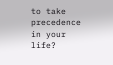to take precedence in your life?